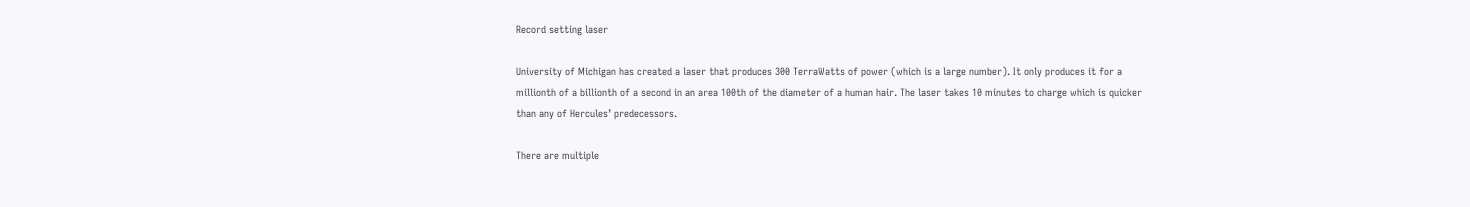Record setting laser

University of Michigan has created a laser that produces 300 TerraWatts of power (which is a large number). It only produces it for a millionth of a billionth of a second in an area 100th of the diameter of a human hair. The laser takes 10 minutes to charge which is quicker than any of Hercules’ predecessors.

There are multiple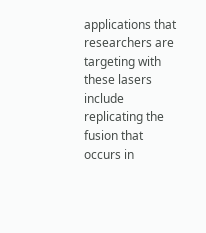applications that researchers are targeting with these lasers include replicating the fusion that occurs in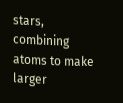stars, combining atoms to make larger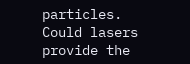particles. Could lasers provide the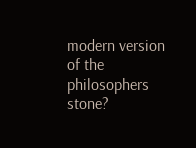modern version of the philosophers stone?